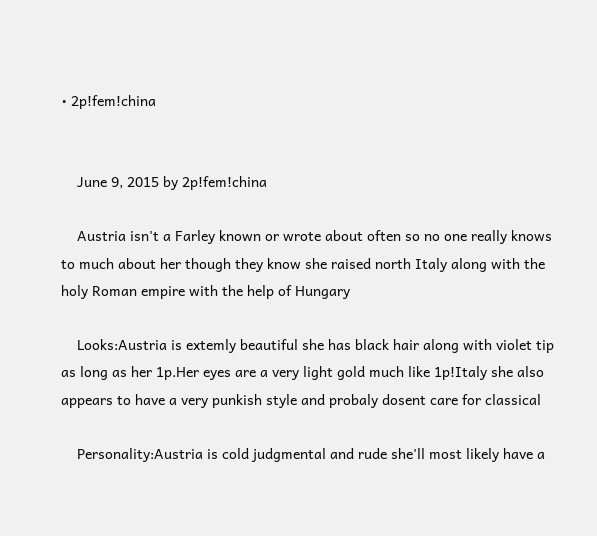• 2p!fem!china


    June 9, 2015 by 2p!fem!china

    Austria isn't a Farley known or wrote about often so no one really knows to much about her though they know she raised north Italy along with the holy Roman empire with the help of Hungary

    Looks:Austria is extemly beautiful she has black hair along with violet tip as long as her 1p.Her eyes are a very light gold much like 1p!Italy she also appears to have a very punkish style and probaly dosent care for classical

    Personality:Austria is cold judgmental and rude she'll most likely have a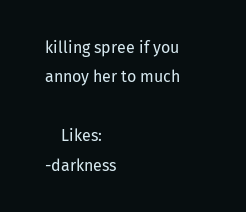killing spree if you annoy her to much

    Likes:                                                                                                 -darkness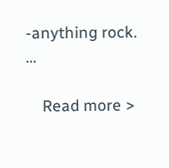-anything rock.    …

    Read more >